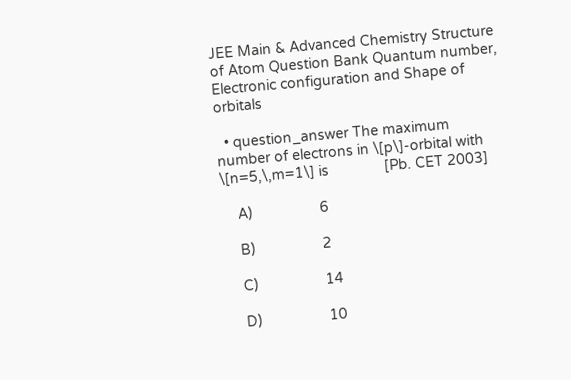JEE Main & Advanced Chemistry Structure of Atom Question Bank Quantum number, Electronic configuration and Shape of orbitals

  • question_answer The maximum number of electrons in \[p\]-orbital with \[n=5,\,m=1\] is              [Pb. CET 2003]

    A)                 6

    B)                 2

    C)                 14

    D)                 10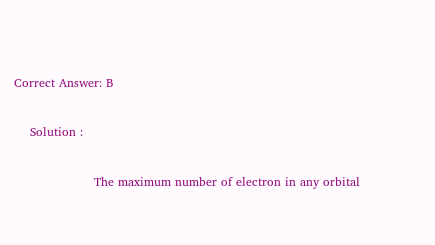Correct Answer: B

    Solution :

                    The maximum number of electron in any orbital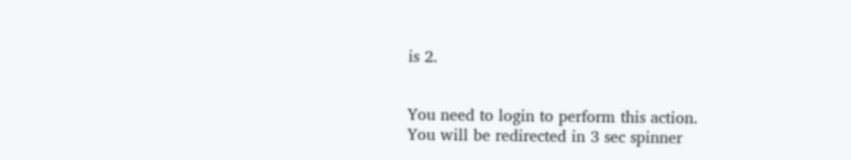is 2.


You need to login to perform this action.
You will be redirected in 3 sec spinner